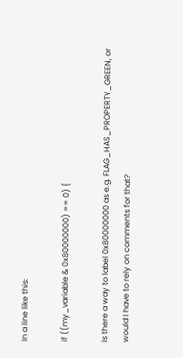In a line like this:

if ((my_variable & 0x80000000) == 0) {

Is there a way to label 0x80000000 as e.g. FLAG_HAS_PROPERTY_GREEN, or would I have to rely on comments for that?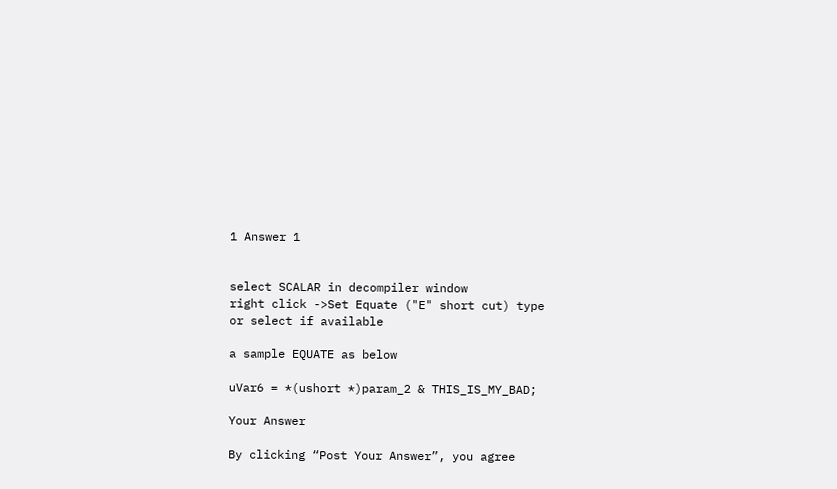1 Answer 1


select SCALAR in decompiler window
right click ->Set Equate ("E" short cut) type or select if available

a sample EQUATE as below

uVar6 = *(ushort *)param_2 & THIS_IS_MY_BAD;

Your Answer

By clicking “Post Your Answer”, you agree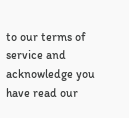to our terms of service and acknowledge you have read our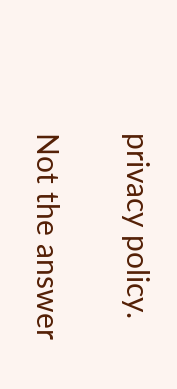privacy policy.

Not the answer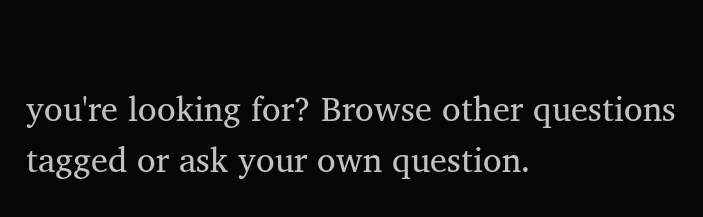you're looking for? Browse other questions tagged or ask your own question.